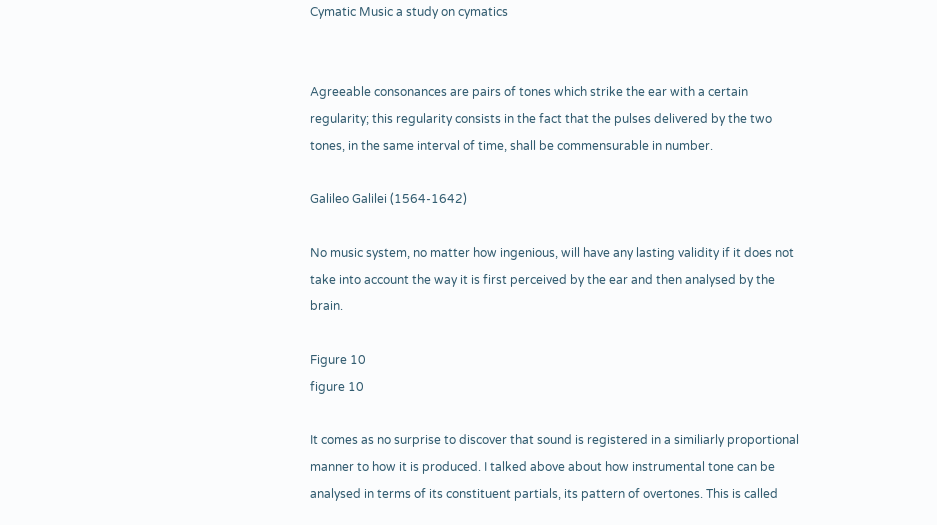Cymatic Music a study on cymatics


Agreeable consonances are pairs of tones which strike the ear with a certain regularity; this regularity consists in the fact that the pulses delivered by the two tones, in the same interval of time, shall be commensurable in number.

Galileo Galilei (1564-1642)

No music system, no matter how ingenious, will have any lasting validity if it does not take into account the way it is first perceived by the ear and then analysed by the brain.

Figure 10
figure 10

It comes as no surprise to discover that sound is registered in a similiarly proportional manner to how it is produced. I talked above about how instrumental tone can be analysed in terms of its constituent partials, its pattern of overtones. This is called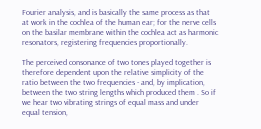Fourier analysis, and is basically the same process as that at work in the cochlea of the human ear; for the nerve cells on the basilar membrane within the cochlea act as harmonic resonators, registering frequencies proportionally.

The perceived consonance of two tones played together is therefore dependent upon the relative simplicity of the ratio between the two frequencies - and, by implication, between the two string lengths which produced them . So if we hear two vibrating strings of equal mass and under equal tension,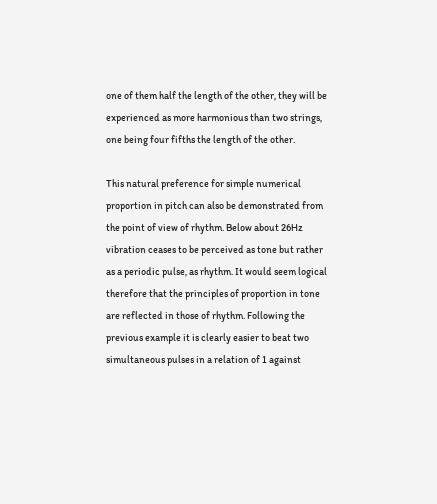one of them half the length of the other, they will be experienced as more harmonious than two strings, one being four fifths the length of the other.

This natural preference for simple numerical proportion in pitch can also be demonstrated from the point of view of rhythm. Below about 26Hz vibration ceases to be perceived as tone but rather as a periodic pulse, as rhythm. It would seem logical therefore that the principles of proportion in tone are reflected in those of rhythm. Following the previous example it is clearly easier to beat two simultaneous pulses in a relation of 1 against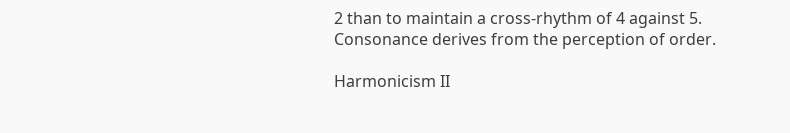2 than to maintain a cross-rhythm of 4 against 5. Consonance derives from the perception of order.

Harmonicism II